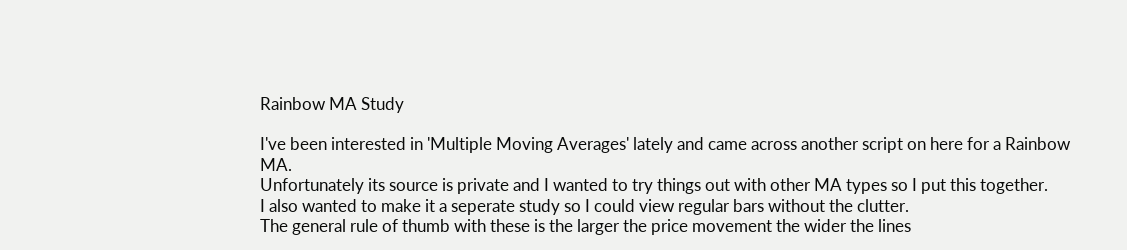Rainbow MA Study

I've been interested in 'Multiple Moving Averages' lately and came across another script on here for a Rainbow MA.
Unfortunately its source is private and I wanted to try things out with other MA types so I put this together.
I also wanted to make it a seperate study so I could view regular bars without the clutter.
The general rule of thumb with these is the larger the price movement the wider the lines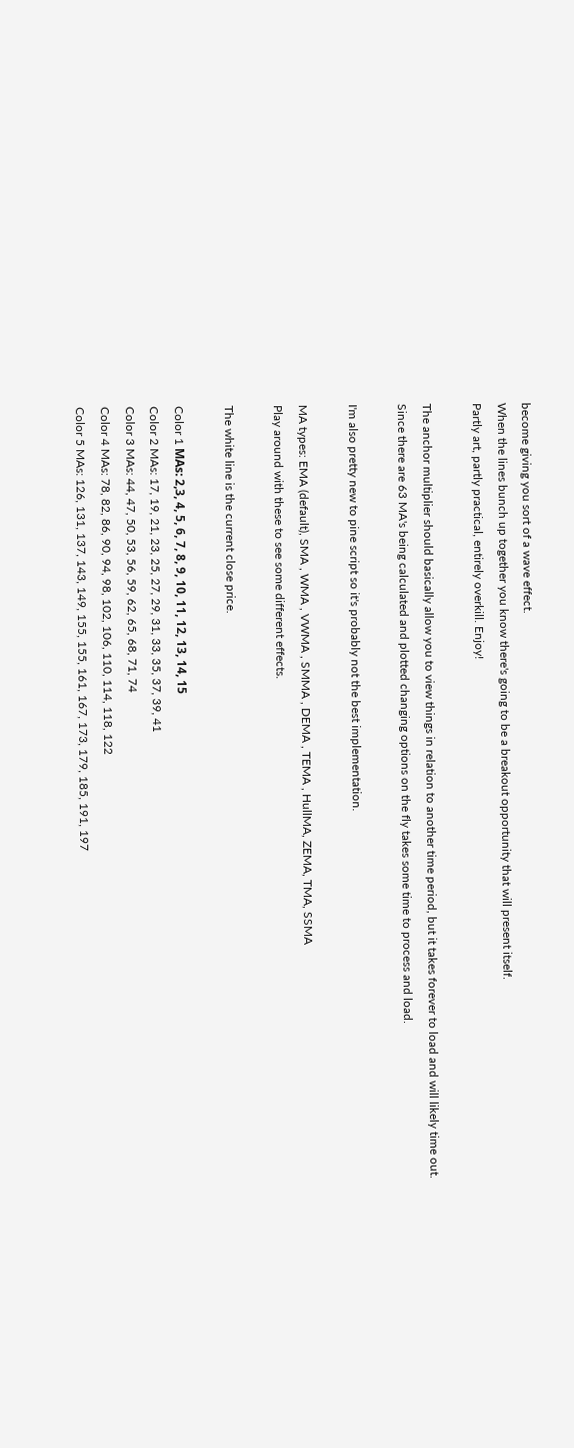become giving you sort of a wave effect.
When the lines bunch up together you know there's going to be a breakout opportunity that will present itself.
Partly art, partly practical, entirely overkill. Enjoy!

The anchor multiplier should basically allow you to view things in relation to another time period, but it takes forever to load and will likely time out.
Since there are 63 MA's being calculated and plotted changing options on the fly takes some time to process and load.

I'm also pretty new to pine script so it's probably not the best implementation.

MA types: EMA (default), SMA , WMA , VWMA , SMMA , DEMA , TEMA , HullMA, ZEMA, TMA, SSMA
Play around with these to see some different effects.

The white line is the current close price.

Color 1 МАs: 2,3, 4, 5, 6, 7, 8, 9, 10, 11, 12, 13, 14, 15
Color 2 MAs: 17, 19, 21, 23, 25, 27, 29, 31, 33, 35, 37, 39, 41
Color 3 MAs: 44, 47, 50, 53, 56, 59, 62, 65, 68, 71, 74
Color 4 MAs: 78, 82, 86, 90, 94, 98, 102, 106, 110, 114, 118, 122
Color 5 MAs: 126, 131, 137, 143, 149, 155, 155, 161, 167, 173, 179, 185, 191, 197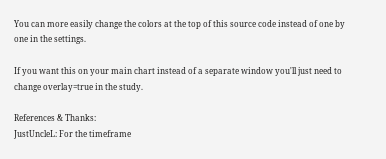You can more easily change the colors at the top of this source code instead of one by one in the settings.

If you want this on your main chart instead of a separate window you'll just need to change overlay=true in the study.

References & Thanks:
JustUncleL: For the timeframe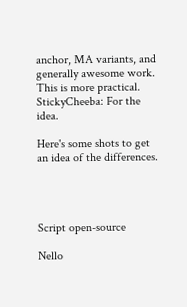anchor, MA variants, and generally awesome work. This is more practical.
StickyCheeba: For the idea.

Here's some shots to get an idea of the differences.




Script open-source

Nello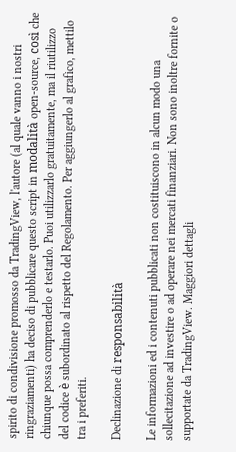spirito di condivisione promosso da TradingView, l'autore (al quale vanno i nostri ringraziamenti) ha deciso di pubblicare questo script in modalità open-source, così che chiunque possa comprenderlo e testarlo. Puoi utilizzarlo gratuitamente, ma il riutilizzo del codice è subordinato al rispetto del Regolamento. Per aggiungerlo al grafico, mettilo tra i preferiti.

Declinazione di responsabilità

Le informazioni ed i contenuti pubblicati non costituiscono in alcun modo una sollecitazione ad investire o ad operare nei mercati finanziari. Non sono inoltre fornite o supportate da TradingView. Maggiori dettagli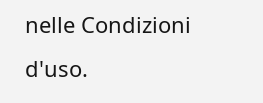nelle Condizioni d'uso.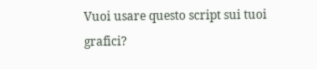Vuoi usare questo script sui tuoi grafici?